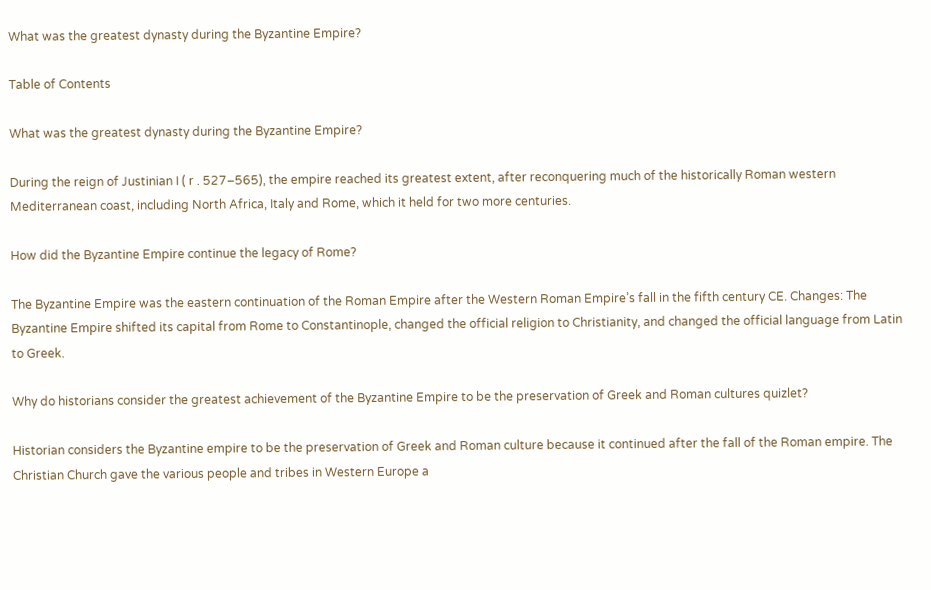What was the greatest dynasty during the Byzantine Empire?

Table of Contents

What was the greatest dynasty during the Byzantine Empire?

During the reign of Justinian I ( r . 527–565), the empire reached its greatest extent, after reconquering much of the historically Roman western Mediterranean coast, including North Africa, Italy and Rome, which it held for two more centuries.

How did the Byzantine Empire continue the legacy of Rome?

The Byzantine Empire was the eastern continuation of the Roman Empire after the Western Roman Empire’s fall in the fifth century CE. Changes: The Byzantine Empire shifted its capital from Rome to Constantinople, changed the official religion to Christianity, and changed the official language from Latin to Greek.

Why do historians consider the greatest achievement of the Byzantine Empire to be the preservation of Greek and Roman cultures quizlet?

Historian considers the Byzantine empire to be the preservation of Greek and Roman culture because it continued after the fall of the Roman empire. The Christian Church gave the various people and tribes in Western Europe a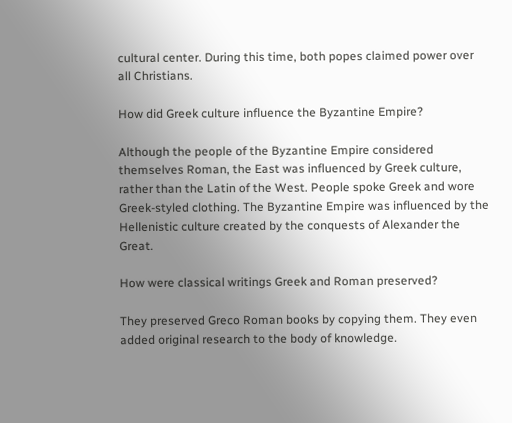cultural center. During this time, both popes claimed power over all Christians.

How did Greek culture influence the Byzantine Empire?

Although the people of the Byzantine Empire considered themselves Roman, the East was influenced by Greek culture, rather than the Latin of the West. People spoke Greek and wore Greek-styled clothing. The Byzantine Empire was influenced by the Hellenistic culture created by the conquests of Alexander the Great.

How were classical writings Greek and Roman preserved?

They preserved Greco Roman books by copying them. They even added original research to the body of knowledge.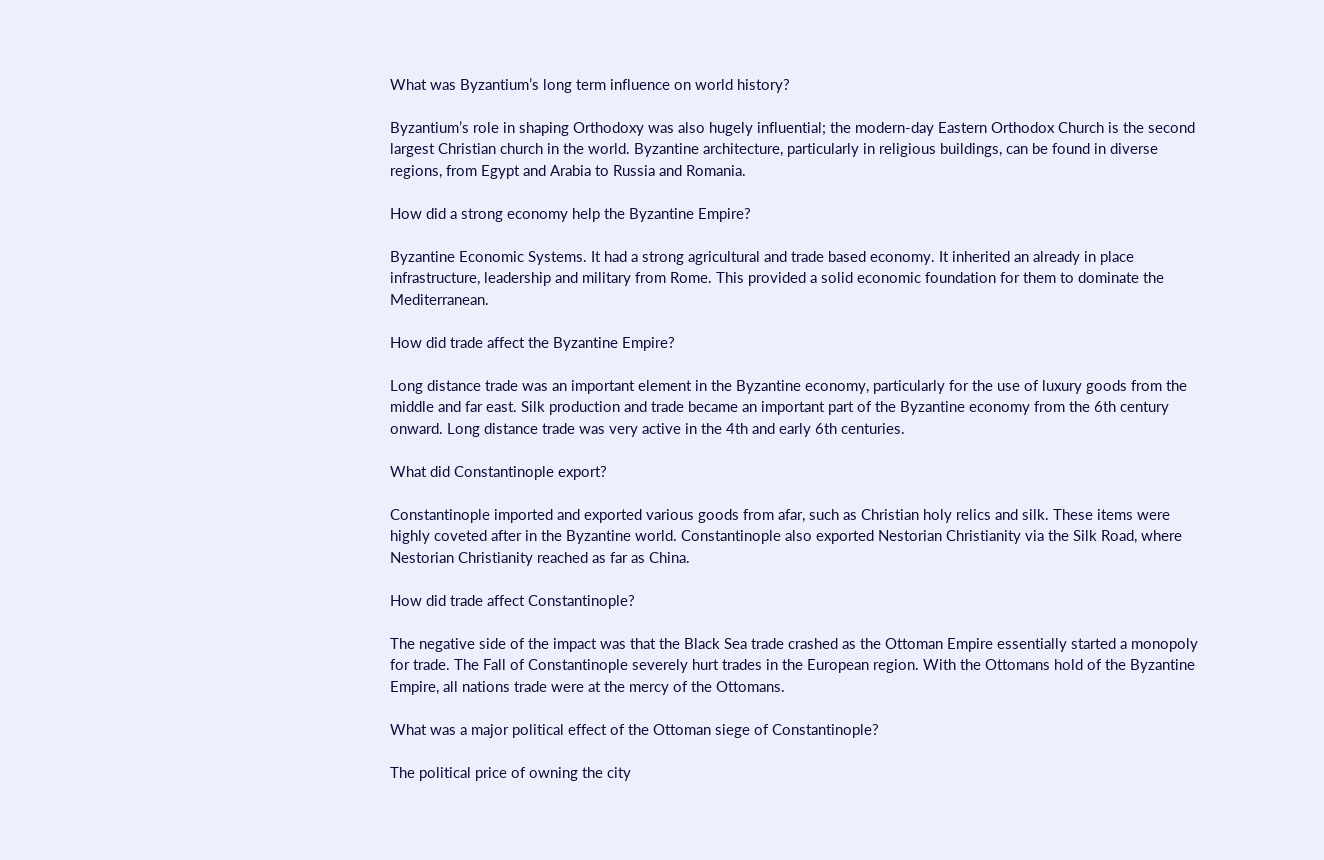What was Byzantium’s long term influence on world history?

Byzantium’s role in shaping Orthodoxy was also hugely influential; the modern-day Eastern Orthodox Church is the second largest Christian church in the world. Byzantine architecture, particularly in religious buildings, can be found in diverse regions, from Egypt and Arabia to Russia and Romania.

How did a strong economy help the Byzantine Empire?

Byzantine Economic Systems. It had a strong agricultural and trade based economy. It inherited an already in place infrastructure, leadership and military from Rome. This provided a solid economic foundation for them to dominate the Mediterranean.

How did trade affect the Byzantine Empire?

Long distance trade was an important element in the Byzantine economy, particularly for the use of luxury goods from the middle and far east. Silk production and trade became an important part of the Byzantine economy from the 6th century onward. Long distance trade was very active in the 4th and early 6th centuries.

What did Constantinople export?

Constantinople imported and exported various goods from afar, such as Christian holy relics and silk. These items were highly coveted after in the Byzantine world. Constantinople also exported Nestorian Christianity via the Silk Road, where Nestorian Christianity reached as far as China.

How did trade affect Constantinople?

The negative side of the impact was that the Black Sea trade crashed as the Ottoman Empire essentially started a monopoly for trade. The Fall of Constantinople severely hurt trades in the European region. With the Ottomans hold of the Byzantine Empire, all nations trade were at the mercy of the Ottomans.

What was a major political effect of the Ottoman siege of Constantinople?

The political price of owning the city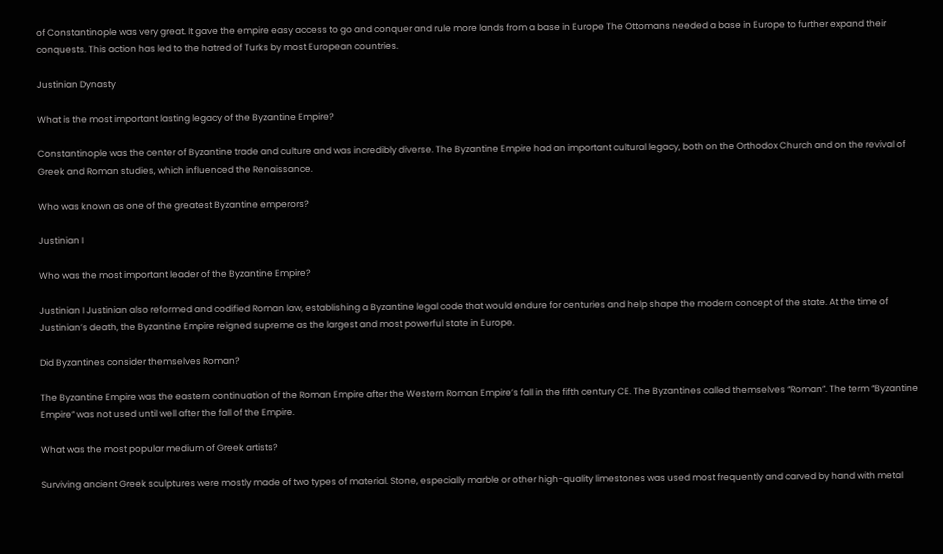of Constantinople was very great. It gave the empire easy access to go and conquer and rule more lands from a base in Europe The Ottomans needed a base in Europe to further expand their conquests. This action has led to the hatred of Turks by most European countries.

Justinian Dynasty

What is the most important lasting legacy of the Byzantine Empire?

Constantinople was the center of Byzantine trade and culture and was incredibly diverse. The Byzantine Empire had an important cultural legacy, both on the Orthodox Church and on the revival of Greek and Roman studies, which influenced the Renaissance.

Who was known as one of the greatest Byzantine emperors?

Justinian I

Who was the most important leader of the Byzantine Empire?

Justinian I Justinian also reformed and codified Roman law, establishing a Byzantine legal code that would endure for centuries and help shape the modern concept of the state. At the time of Justinian’s death, the Byzantine Empire reigned supreme as the largest and most powerful state in Europe.

Did Byzantines consider themselves Roman?

The Byzantine Empire was the eastern continuation of the Roman Empire after the Western Roman Empire’s fall in the fifth century CE. The Byzantines called themselves “Roman”. The term “Byzantine Empire” was not used until well after the fall of the Empire.

What was the most popular medium of Greek artists?

Surviving ancient Greek sculptures were mostly made of two types of material. Stone, especially marble or other high-quality limestones was used most frequently and carved by hand with metal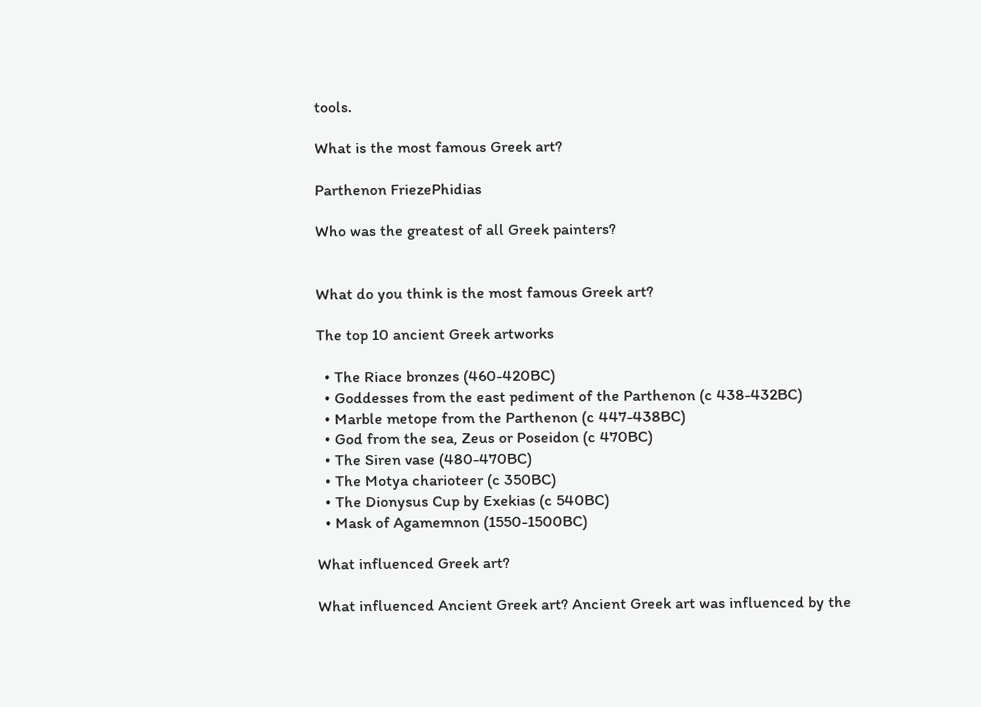tools.

What is the most famous Greek art?

Parthenon FriezePhidias

Who was the greatest of all Greek painters?


What do you think is the most famous Greek art?

The top 10 ancient Greek artworks

  • The Riace bronzes (460-420BC)
  • Goddesses from the east pediment of the Parthenon (c 438-432BC)
  • Marble metope from the Parthenon (c 447-438BC)
  • God from the sea, Zeus or Poseidon (c 470BC)
  • The Siren vase (480-470BC)
  • The Motya charioteer (c 350BC)
  • The Dionysus Cup by Exekias (c 540BC)
  • Mask of Agamemnon (1550-1500BC)

What influenced Greek art?

What influenced Ancient Greek art? Ancient Greek art was influenced by the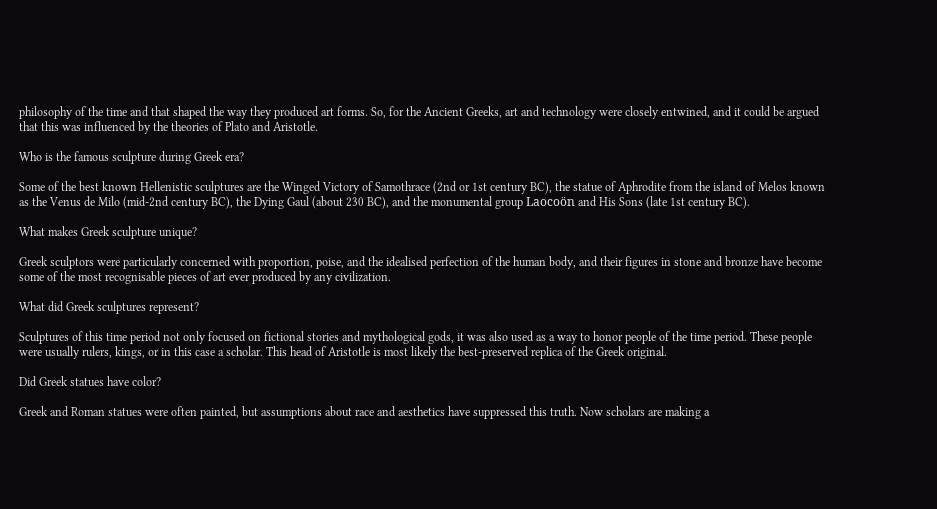philosophy of the time and that shaped the way they produced art forms. So, for the Ancient Greeks, art and technology were closely entwined, and it could be argued that this was influenced by the theories of Plato and Aristotle.

Who is the famous sculpture during Greek era?

Some of the best known Hellenistic sculptures are the Winged Victory of Samothrace (2nd or 1st century BC), the statue of Aphrodite from the island of Melos known as the Venus de Milo (mid-2nd century BC), the Dying Gaul (about 230 BC), and the monumental group Laocoön and His Sons (late 1st century BC).

What makes Greek sculpture unique?

Greek sculptors were particularly concerned with proportion, poise, and the idealised perfection of the human body, and their figures in stone and bronze have become some of the most recognisable pieces of art ever produced by any civilization.

What did Greek sculptures represent?

Sculptures of this time period not only focused on fictional stories and mythological gods, it was also used as a way to honor people of the time period. These people were usually rulers, kings, or in this case a scholar. This head of Aristotle is most likely the best-preserved replica of the Greek original.

Did Greek statues have color?

Greek and Roman statues were often painted, but assumptions about race and aesthetics have suppressed this truth. Now scholars are making a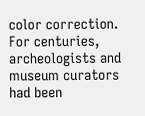color correction. For centuries, archeologists and museum curators had been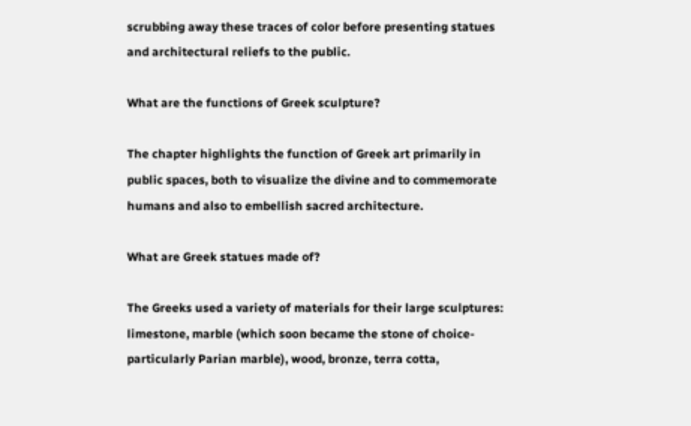scrubbing away these traces of color before presenting statues and architectural reliefs to the public.

What are the functions of Greek sculpture?

The chapter highlights the function of Greek art primarily in public spaces, both to visualize the divine and to commemorate humans and also to embellish sacred architecture.

What are Greek statues made of?

The Greeks used a variety of materials for their large sculptures: limestone, marble (which soon became the stone of choice- particularly Parian marble), wood, bronze, terra cotta,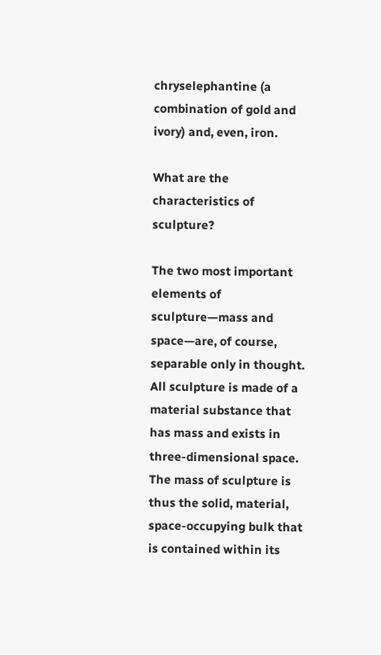chryselephantine (a combination of gold and ivory) and, even, iron.

What are the characteristics of sculpture?

The two most important elements of sculpture—mass and space—are, of course, separable only in thought. All sculpture is made of a material substance that has mass and exists in three-dimensional space. The mass of sculpture is thus the solid, material, space-occupying bulk that is contained within its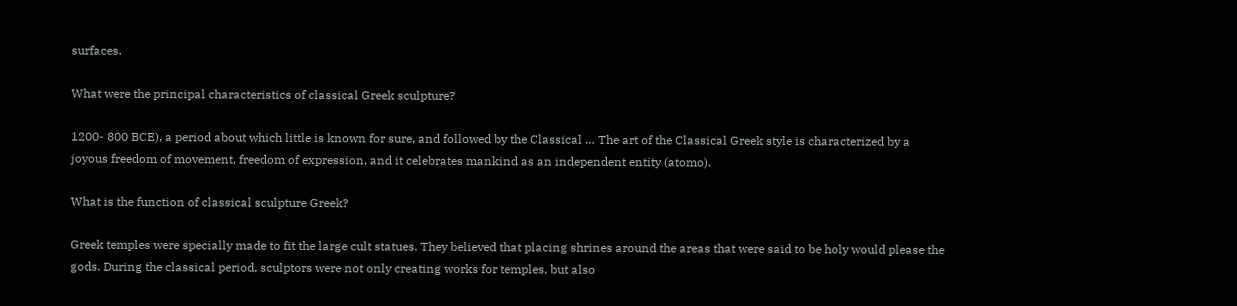surfaces.

What were the principal characteristics of classical Greek sculpture?

1200- 800 BCE), a period about which little is known for sure, and followed by the Classical … The art of the Classical Greek style is characterized by a joyous freedom of movement, freedom of expression, and it celebrates mankind as an independent entity (atomo).

What is the function of classical sculpture Greek?

Greek temples were specially made to fit the large cult statues. They believed that placing shrines around the areas that were said to be holy would please the gods. During the classical period, sculptors were not only creating works for temples, but also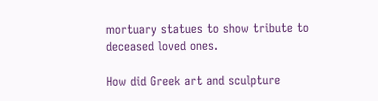mortuary statues to show tribute to deceased loved ones.

How did Greek art and sculpture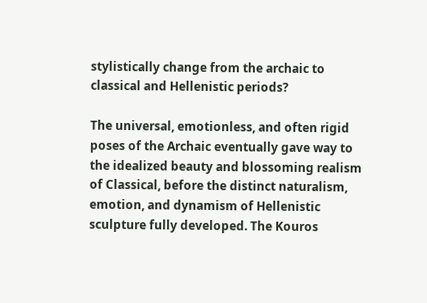stylistically change from the archaic to classical and Hellenistic periods?

The universal, emotionless, and often rigid poses of the Archaic eventually gave way to the idealized beauty and blossoming realism of Classical, before the distinct naturalism, emotion, and dynamism of Hellenistic sculpture fully developed. The Kouros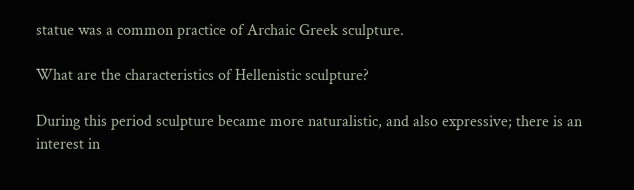statue was a common practice of Archaic Greek sculpture.

What are the characteristics of Hellenistic sculpture?

During this period sculpture became more naturalistic, and also expressive; there is an interest in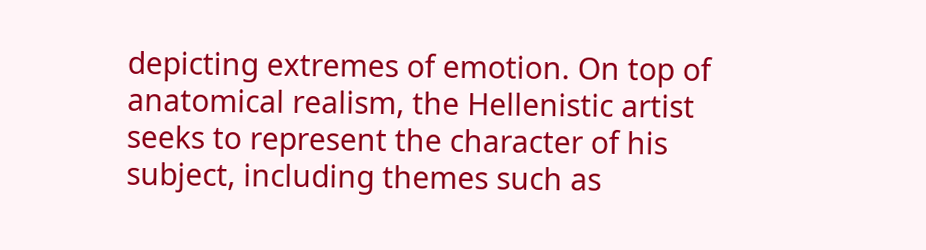depicting extremes of emotion. On top of anatomical realism, the Hellenistic artist seeks to represent the character of his subject, including themes such as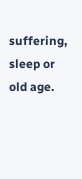suffering, sleep or old age.